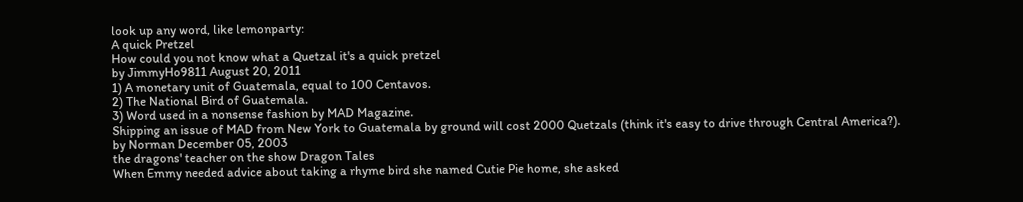look up any word, like lemonparty:
A quick Pretzel
How could you not know what a Quetzal it's a quick pretzel
by JimmyHo9811 August 20, 2011
1) A monetary unit of Guatemala, equal to 100 Centavos.
2) The National Bird of Guatemala.
3) Word used in a nonsense fashion by MAD Magazine.
Shipping an issue of MAD from New York to Guatemala by ground will cost 2000 Quetzals (think it's easy to drive through Central America?).
by Norman December 05, 2003
the dragons' teacher on the show Dragon Tales
When Emmy needed advice about taking a rhyme bird she named Cutie Pie home, she asked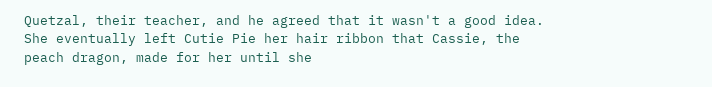Quetzal, their teacher, and he agreed that it wasn't a good idea. She eventually left Cutie Pie her hair ribbon that Cassie, the peach dragon, made for her until she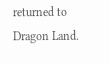returned to Dragon Land.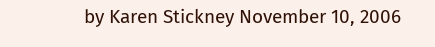by Karen Stickney November 10, 2006